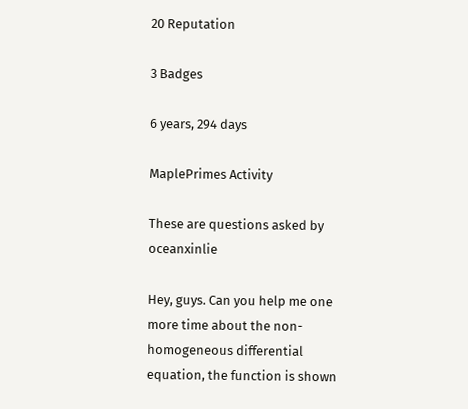20 Reputation

3 Badges

6 years, 294 days

MaplePrimes Activity

These are questions asked by oceanxinlie

Hey, guys. Can you help me one more time about the non-homogeneous differential equation, the function is shown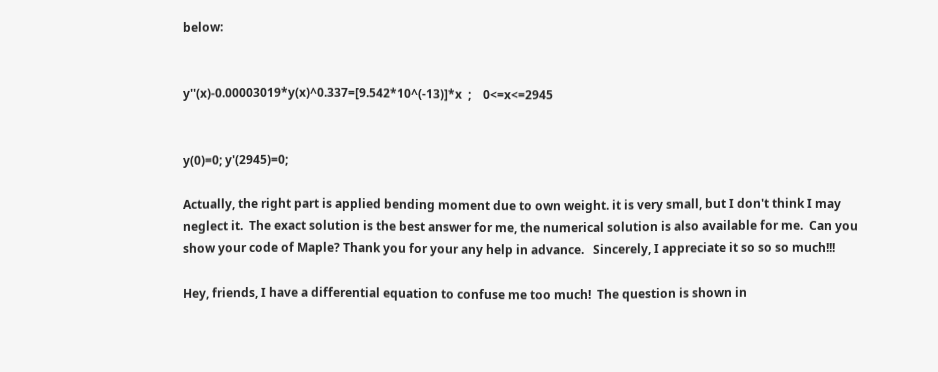below:


y''(x)-0.00003019*y(x)^0.337=[9.542*10^(-13)]*x  ;    0<=x<=2945


y(0)=0; y'(2945)=0;

Actually, the right part is applied bending moment due to own weight. it is very small, but I don't think I may neglect it.  The exact solution is the best answer for me, the numerical solution is also available for me.  Can you show your code of Maple? Thank you for your any help in advance.   Sincerely, I appreciate it so so so much!!!

Hey, friends, I have a differential equation to confuse me too much!  The question is shown in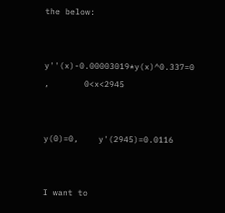the below:


y''(x)-0.00003019*y(x)^0.337=0  ,       0<x<2945


y(0)=0,    y'(2945)=0.0116


I want to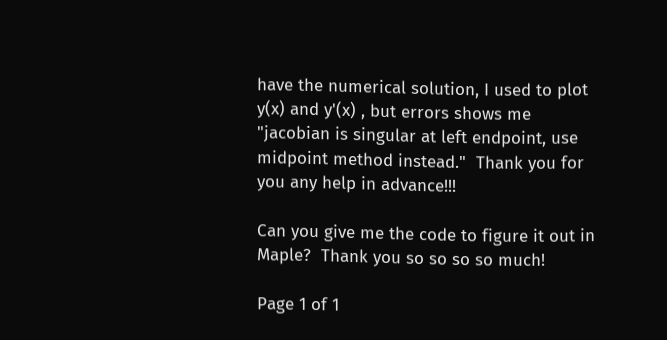have the numerical solution, I used to plot y(x) and y'(x) , but errors shows me "jacobian is singular at left endpoint, use midpoint method instead."  Thank you for you any help in advance!!!

Can you give me the code to figure it out in Maple?  Thank you so so so so much!

Page 1 of 1